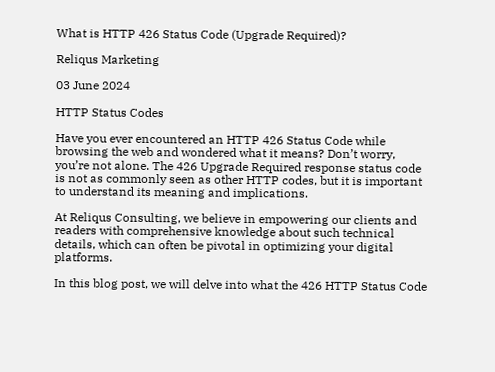What is HTTP 426 Status Code (Upgrade Required)?

Reliqus Marketing

03 June 2024

HTTP Status Codes

Have you ever encountered an HTTP 426 Status Code while browsing the web and wondered what it means? Don’t worry, you’re not alone. The 426 Upgrade Required response status code is not as commonly seen as other HTTP codes, but it is important to understand its meaning and implications.

At Reliqus Consulting, we believe in empowering our clients and readers with comprehensive knowledge about such technical details, which can often be pivotal in optimizing your digital platforms.

In this blog post, we will delve into what the 426 HTTP Status Code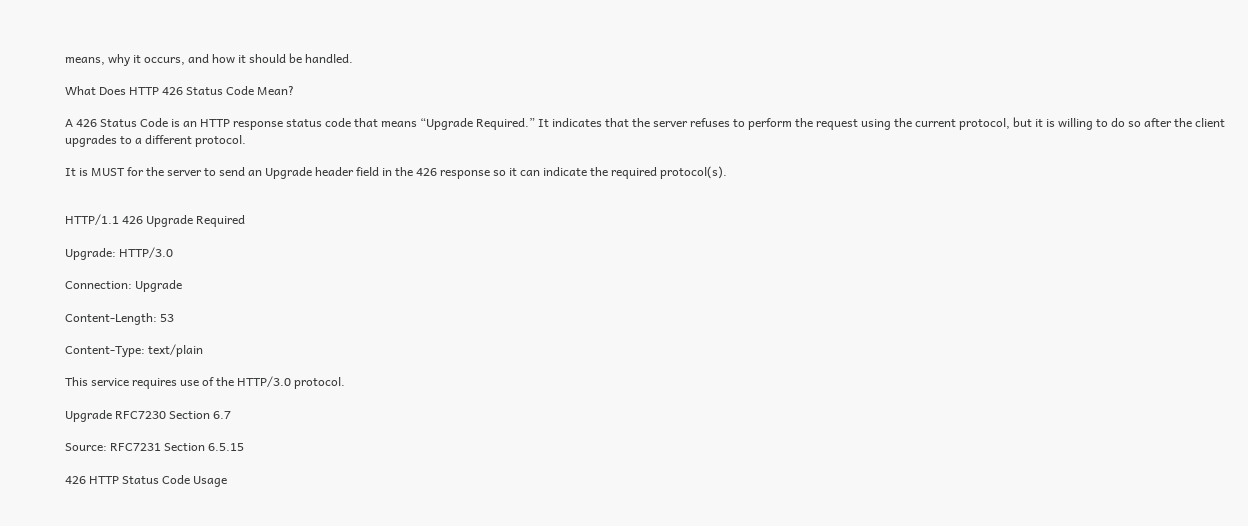means, why it occurs, and how it should be handled.

What Does HTTP 426 Status Code Mean?

A 426 Status Code is an HTTP response status code that means “Upgrade Required.” It indicates that the server refuses to perform the request using the current protocol, but it is willing to do so after the client upgrades to a different protocol.

It is MUST for the server to send an Upgrade header field in the 426 response so it can indicate the required protocol(s).


HTTP/1.1 426 Upgrade Required

Upgrade: HTTP/3.0

Connection: Upgrade

Content-Length: 53

Content-Type: text/plain

This service requires use of the HTTP/3.0 protocol.

Upgrade RFC7230 Section 6.7

Source: RFC7231 Section 6.5.15

426 HTTP Status Code Usage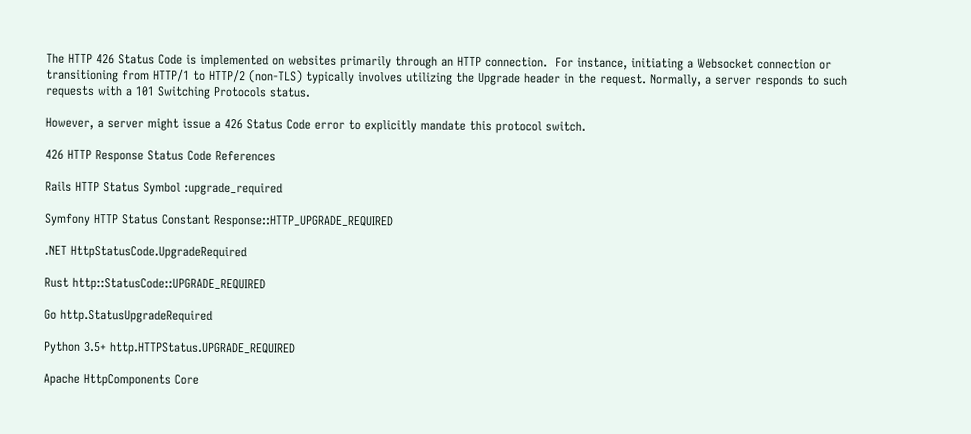The HTTP 426 Status Code is implemented on websites primarily through an HTTP connection.  For instance, initiating a Websocket connection or transitioning from HTTP/1 to HTTP/2 (non-TLS) typically involves utilizing the Upgrade header in the request. Normally, a server responds to such requests with a 101 Switching Protocols status.

However, a server might issue a 426 Status Code error to explicitly mandate this protocol switch.

426 HTTP Response Status Code References

Rails HTTP Status Symbol :upgrade_required

Symfony HTTP Status Constant Response::HTTP_UPGRADE_REQUIRED

.NET HttpStatusCode.UpgradeRequired

Rust http::StatusCode::UPGRADE_REQUIRED

Go http.StatusUpgradeRequired

Python 3.5+ http.HTTPStatus.UPGRADE_REQUIRED

Apache HttpComponents Core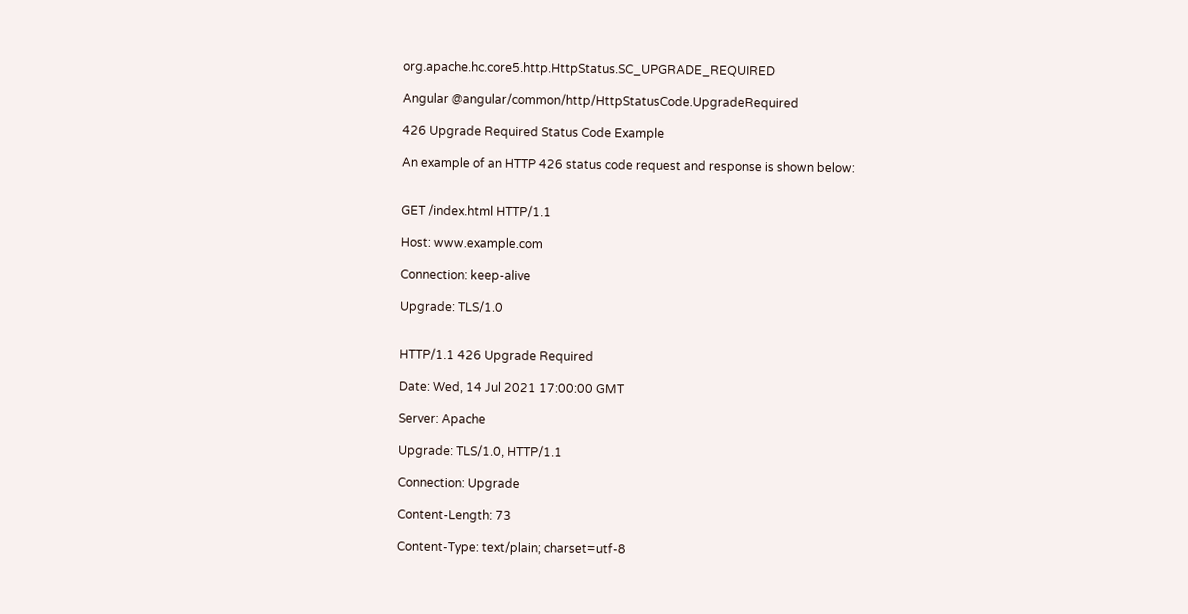org.apache.hc.core5.http.HttpStatus.SC_UPGRADE_REQUIRED

Angular @angular/common/http/HttpStatusCode.UpgradeRequired

426 Upgrade Required Status Code Example

An example of an HTTP 426 status code request and response is shown below:


GET /index.html HTTP/1.1

Host: www.example.com

Connection: keep-alive

Upgrade: TLS/1.0


HTTP/1.1 426 Upgrade Required

Date: Wed, 14 Jul 2021 17:00:00 GMT

Server: Apache

Upgrade: TLS/1.0, HTTP/1.1

Connection: Upgrade

Content-Length: 73

Content-Type: text/plain; charset=utf-8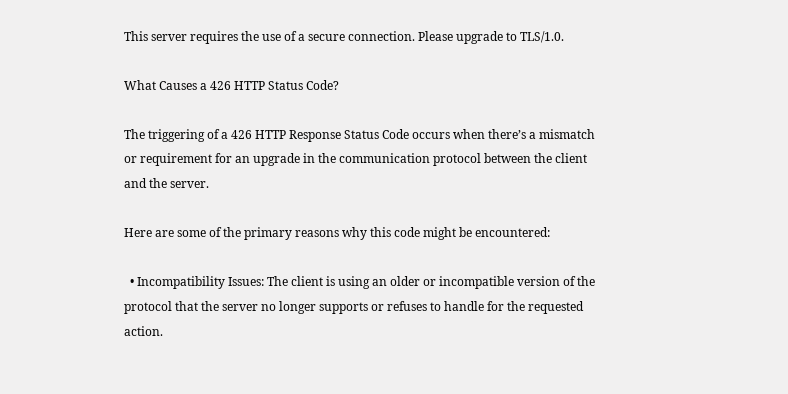This server requires the use of a secure connection. Please upgrade to TLS/1.0.

What Causes a 426 HTTP Status Code?

The triggering of a 426 HTTP Response Status Code occurs when there’s a mismatch or requirement for an upgrade in the communication protocol between the client and the server.

Here are some of the primary reasons why this code might be encountered:

  • Incompatibility Issues: The client is using an older or incompatible version of the protocol that the server no longer supports or refuses to handle for the requested action.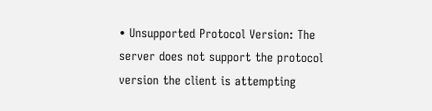• Unsupported Protocol Version: The server does not support the protocol version the client is attempting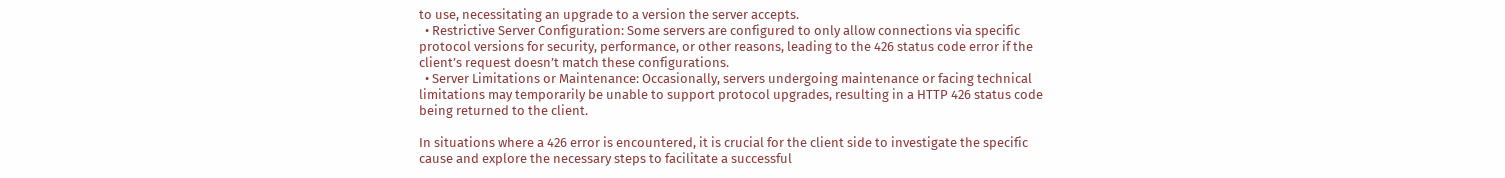to use, necessitating an upgrade to a version the server accepts.
  • Restrictive Server Configuration: Some servers are configured to only allow connections via specific protocol versions for security, performance, or other reasons, leading to the 426 status code error if the client’s request doesn’t match these configurations.
  • Server Limitations or Maintenance: Occasionally, servers undergoing maintenance or facing technical limitations may temporarily be unable to support protocol upgrades, resulting in a HTTP 426 status code being returned to the client.

In situations where a 426 error is encountered, it is crucial for the client side to investigate the specific cause and explore the necessary steps to facilitate a successful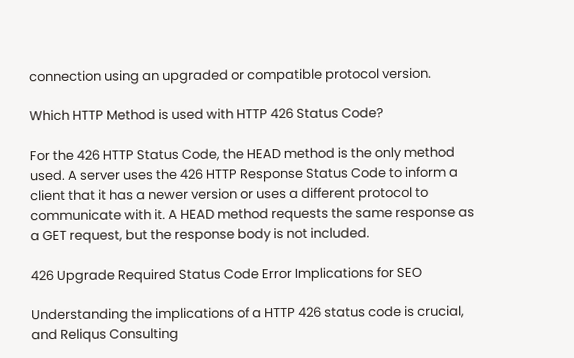connection using an upgraded or compatible protocol version.

Which HTTP Method is used with HTTP 426 Status Code?

For the 426 HTTP Status Code, the HEAD method is the only method used. A server uses the 426 HTTP Response Status Code to inform a client that it has a newer version or uses a different protocol to communicate with it. A HEAD method requests the same response as a GET request, but the response body is not included.

426 Upgrade Required Status Code Error Implications for SEO

Understanding the implications of a HTTP 426 status code is crucial, and Reliqus Consulting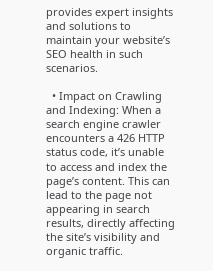provides expert insights and solutions to maintain your website’s SEO health in such scenarios.

  • Impact on Crawling and Indexing: When a search engine crawler encounters a 426 HTTP status code, it’s unable to access and index the page’s content. This can lead to the page not appearing in search results, directly affecting the site’s visibility and organic traffic.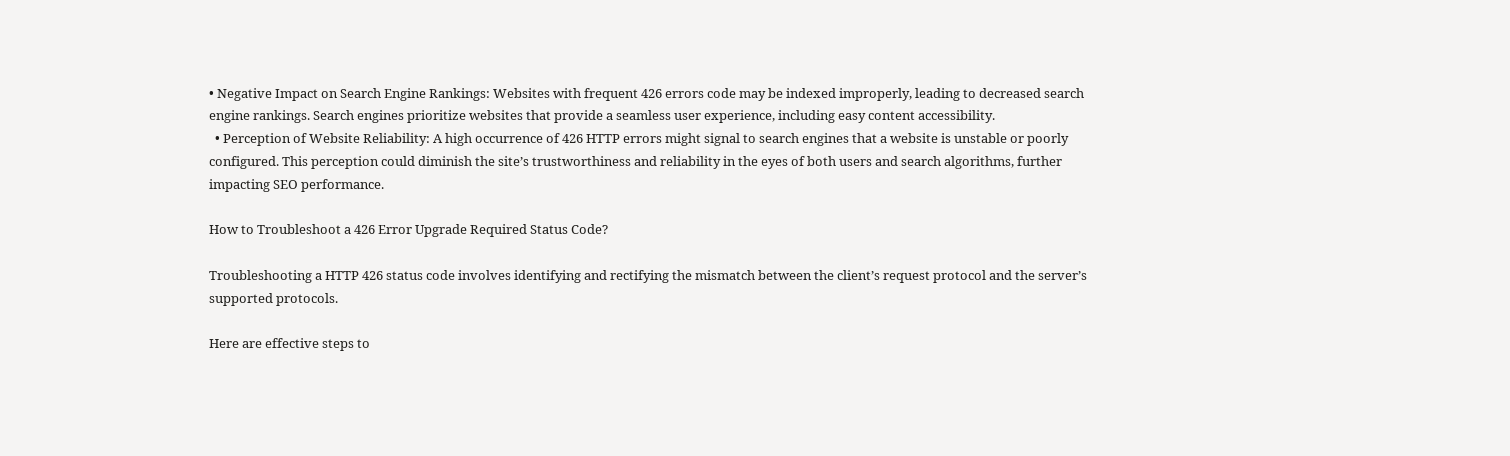• Negative Impact on Search Engine Rankings: Websites with frequent 426 errors code may be indexed improperly, leading to decreased search engine rankings. Search engines prioritize websites that provide a seamless user experience, including easy content accessibility.
  • Perception of Website Reliability: A high occurrence of 426 HTTP errors might signal to search engines that a website is unstable or poorly configured. This perception could diminish the site’s trustworthiness and reliability in the eyes of both users and search algorithms, further impacting SEO performance.

How to Troubleshoot a 426 Error Upgrade Required Status Code?

Troubleshooting a HTTP 426 status code involves identifying and rectifying the mismatch between the client’s request protocol and the server’s supported protocols.

Here are effective steps to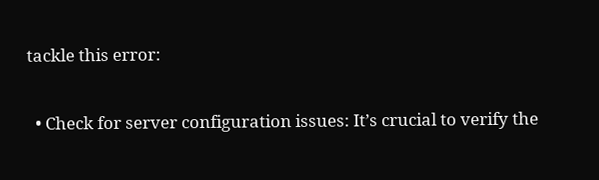tackle this error:

  • Check for server configuration issues: It’s crucial to verify the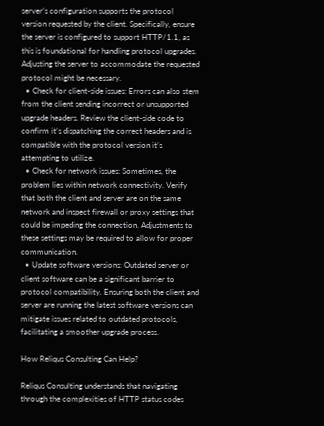server’s configuration supports the protocol version requested by the client. Specifically, ensure the server is configured to support HTTP/1.1, as this is foundational for handling protocol upgrades. Adjusting the server to accommodate the requested protocol might be necessary.
  • Check for client-side issues: Errors can also stem from the client sending incorrect or unsupported upgrade headers. Review the client-side code to confirm it’s dispatching the correct headers and is compatible with the protocol version it’s attempting to utilize.
  • Check for network issues: Sometimes, the problem lies within network connectivity. Verify that both the client and server are on the same network and inspect firewall or proxy settings that could be impeding the connection. Adjustments to these settings may be required to allow for proper communication.
  • Update software versions: Outdated server or client software can be a significant barrier to protocol compatibility. Ensuring both the client and server are running the latest software versions can mitigate issues related to outdated protocols, facilitating a smoother upgrade process.

How Reliqus Consulting Can Help?

Reliqus Consulting understands that navigating through the complexities of HTTP status codes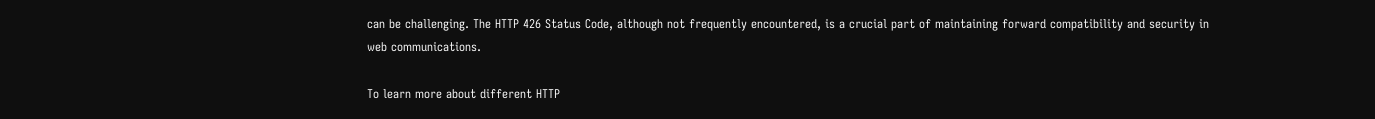can be challenging. The HTTP 426 Status Code, although not frequently encountered, is a crucial part of maintaining forward compatibility and security in web communications.

To learn more about different HTTP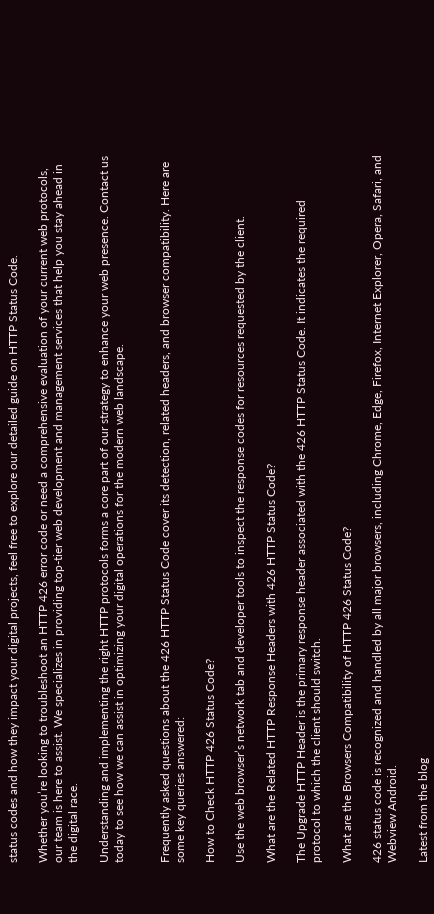status codes and how they impact your digital projects, feel free to explore our detailed guide on HTTP Status Code.

Whether you’re looking to troubleshoot an HTTP 426 error code or need a comprehensive evaluation of your current web protocols, our team is here to assist. We specializes in providing top-tier web development and management services that help you stay ahead in the digital race.

Understanding and implementing the right HTTP protocols forms a core part of our strategy to enhance your web presence. Contact us today to see how we can assist in optimizing your digital operations for the modern web landscape.


Frequently asked questions about the 426 HTTP Status Code cover its detection, related headers, and browser compatibility. Here are some key queries answered:

How to Check HTTP 426 Status Code?

Use the web browser’s network tab and developer tools to inspect the response codes for resources requested by the client.

What are the Related HTTP Response Headers with 426 HTTP Status Code?

The Upgrade HTTP Header is the primary response header associated with the 426 HTTP Status Code. It indicates the required protocol to which the client should switch.

What are the Browsers Compatibility of HTTP 426 Status Code?

426 status code is recognized and handled by all major browsers, including Chrome, Edge, Firefox, Internet Explorer, Opera, Safari, and Webview Android.

Latest from the blog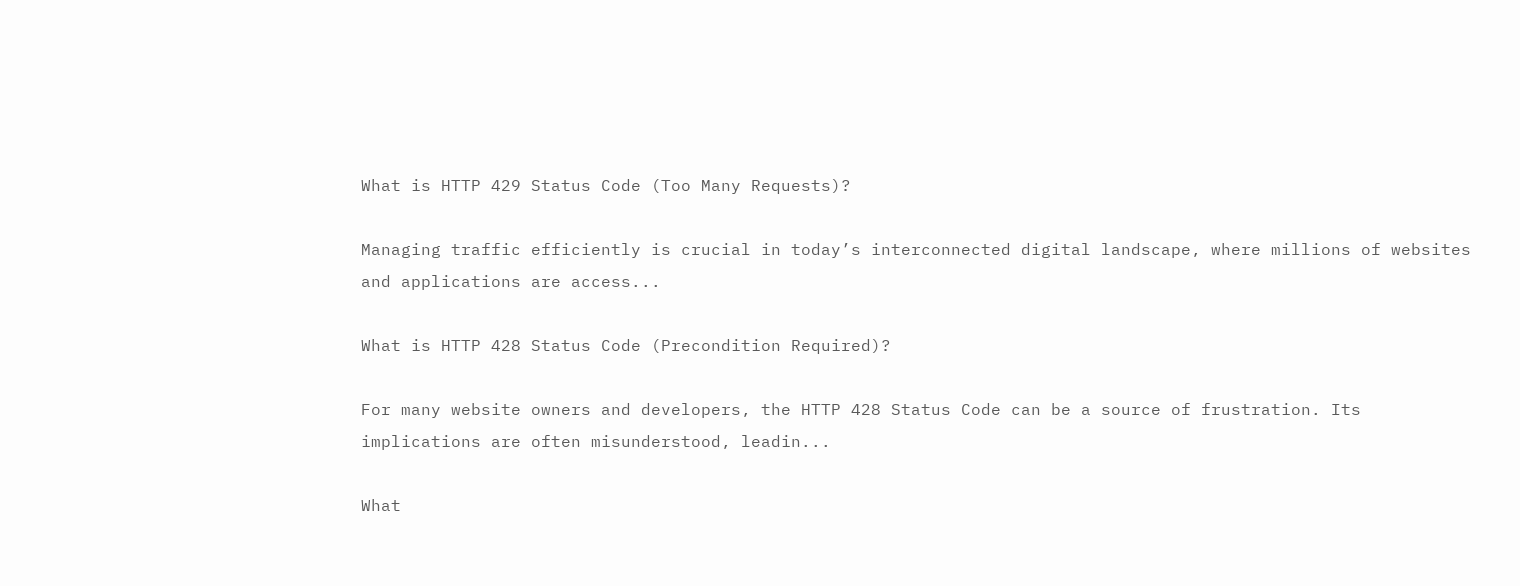What is HTTP 429 Status Code (Too Many Requests)?

Managing traffic efficiently is crucial in today’s interconnected digital landscape, where millions of websites and applications are access...

What is HTTP 428 Status Code (Precondition Required)?

For many website owners and developers, the HTTP 428 Status Code can be a source of frustration. Its implications are often misunderstood, leadin...

What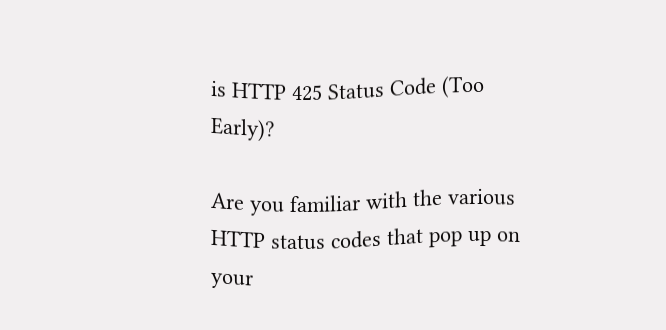is HTTP 425 Status Code (Too Early)?

Are you familiar with the various HTTP status codes that pop up on your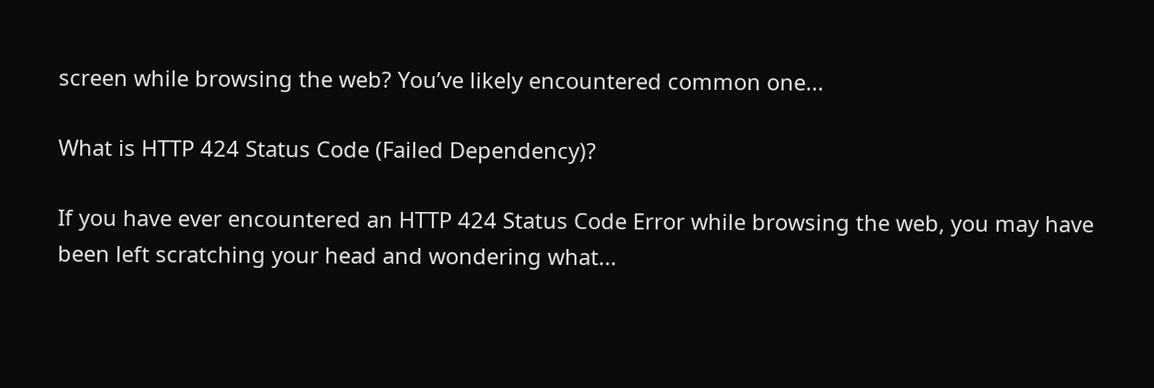screen while browsing the web? You’ve likely encountered common one...

What is HTTP 424 Status Code (Failed Dependency)?

If you have ever encountered an HTTP 424 Status Code Error while browsing the web, you may have been left scratching your head and wondering what...